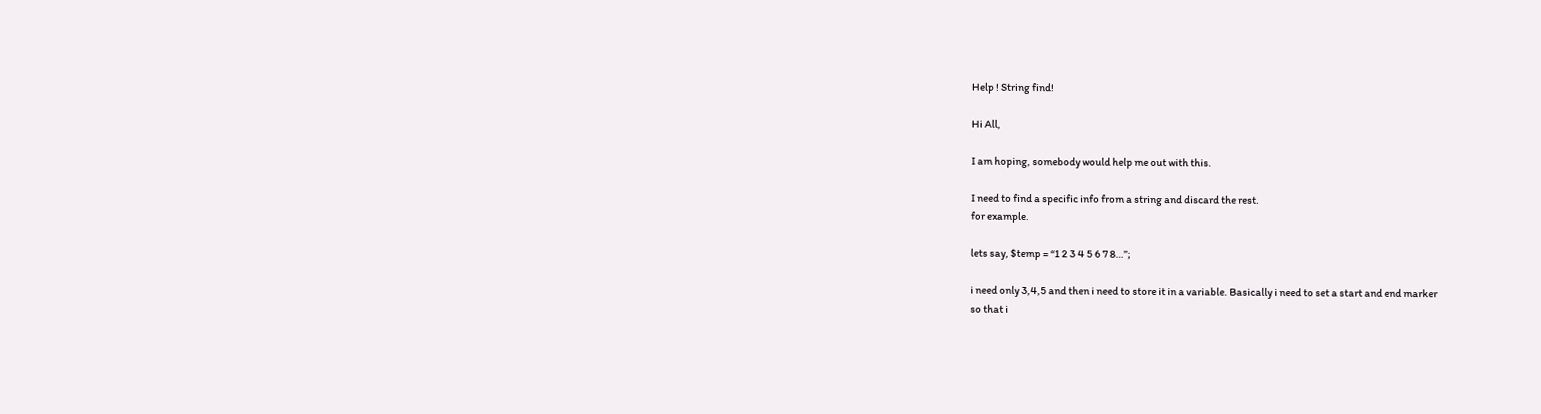Help ! String find!

Hi All,

I am hoping, somebody would help me out with this.

I need to find a specific info from a string and discard the rest.
for example.

lets say, $temp = “1 2 3 4 5 6 7 8…”;

i need only 3,4,5 and then i need to store it in a variable. Basically i need to set a start and end marker
so that i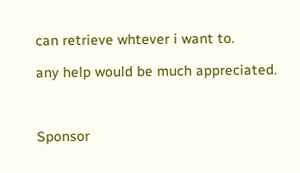can retrieve whtever i want to.

any help would be much appreciated.



Sponsor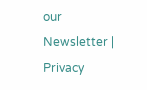our Newsletter | Privacy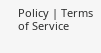Policy | Terms of Service